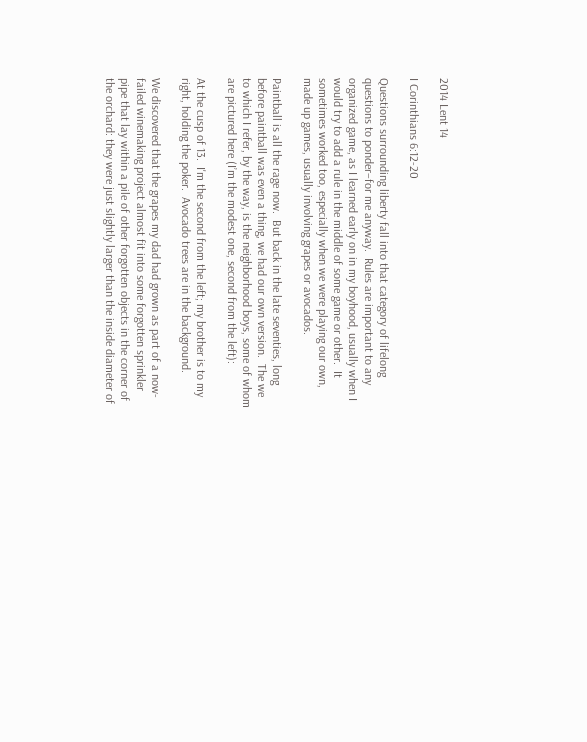2014 Lent 14

I Corinthians 6:12-20

Questions surrounding liberty fall into that category of lifelong questions to ponder–for me anyway.  Rules are important to any organized game, as I learned early on in my boyhood, usually when I would try to add a rule in the middle of some game or other.  It sometimes worked too, especially when we were playing our own, made up games, usually involving grapes or avocados.

Paintball is all the rage now.  But back in the late seventies, long before paintball was even a thing, we had our own version.  The we to which I refer, by the way, is the neighborhood boys, some of whom are pictured here (I’m the modest one, second from the left):

At the cusp of 13.  I'm the second from the left; my brother is to my right, holding the poker.  Avocado trees are in the background.

We discovered that the grapes my dad had grown as part of a now-failed winemaking project almost fit into some forgotten sprinkler pipe that lay within a pile of other forgotten objects in the corner of the orchard: they were just slightly larger than the inside diameter of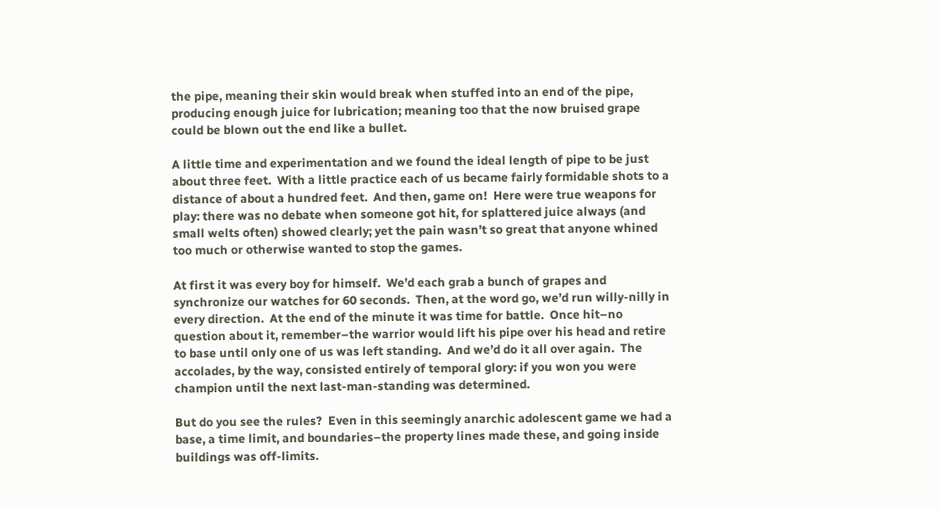the pipe, meaning their skin would break when stuffed into an end of the pipe, producing enough juice for lubrication; meaning too that the now bruised grape could be blown out the end like a bullet.

A little time and experimentation and we found the ideal length of pipe to be just about three feet.  With a little practice each of us became fairly formidable shots to a distance of about a hundred feet.  And then, game on!  Here were true weapons for play: there was no debate when someone got hit, for splattered juice always (and small welts often) showed clearly; yet the pain wasn’t so great that anyone whined too much or otherwise wanted to stop the games.

At first it was every boy for himself.  We’d each grab a bunch of grapes and synchronize our watches for 60 seconds.  Then, at the word go, we’d run willy-nilly in every direction.  At the end of the minute it was time for battle.  Once hit–no question about it, remember–the warrior would lift his pipe over his head and retire to base until only one of us was left standing.  And we’d do it all over again.  The accolades, by the way, consisted entirely of temporal glory: if you won you were champion until the next last-man-standing was determined.

But do you see the rules?  Even in this seemingly anarchic adolescent game we had a base, a time limit, and boundaries–the property lines made these, and going inside buildings was off-limits.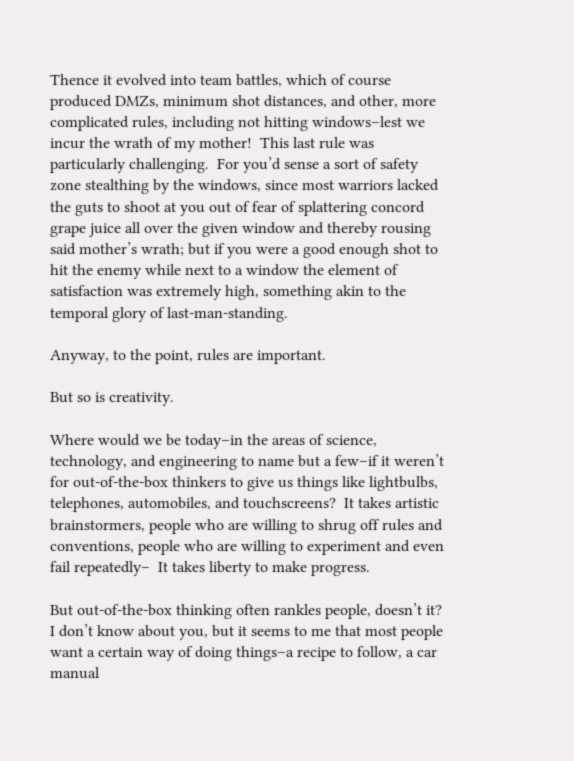Thence it evolved into team battles, which of course produced DMZs, minimum shot distances, and other, more complicated rules, including not hitting windows–lest we incur the wrath of my mother!  This last rule was particularly challenging.  For you’d sense a sort of safety zone stealthing by the windows, since most warriors lacked the guts to shoot at you out of fear of splattering concord grape juice all over the given window and thereby rousing said mother’s wrath; but if you were a good enough shot to hit the enemy while next to a window the element of satisfaction was extremely high, something akin to the temporal glory of last-man-standing.

Anyway, to the point, rules are important.

But so is creativity.

Where would we be today–in the areas of science, technology, and engineering to name but a few–if it weren’t for out-of-the-box thinkers to give us things like lightbulbs, telephones, automobiles, and touchscreens?  It takes artistic brainstormers, people who are willing to shrug off rules and conventions, people who are willing to experiment and even fail repeatedly–  It takes liberty to make progress.

But out-of-the-box thinking often rankles people, doesn’t it?  I don’t know about you, but it seems to me that most people want a certain way of doing things–a recipe to follow, a car manual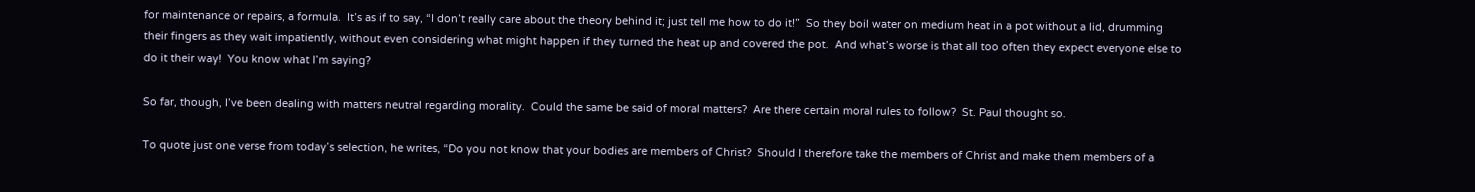for maintenance or repairs, a formula.  It’s as if to say, “I don’t really care about the theory behind it; just tell me how to do it!”  So they boil water on medium heat in a pot without a lid, drumming their fingers as they wait impatiently, without even considering what might happen if they turned the heat up and covered the pot.  And what’s worse is that all too often they expect everyone else to do it their way!  You know what I’m saying?

So far, though, I’ve been dealing with matters neutral regarding morality.  Could the same be said of moral matters?  Are there certain moral rules to follow?  St. Paul thought so.

To quote just one verse from today’s selection, he writes, “Do you not know that your bodies are members of Christ?  Should I therefore take the members of Christ and make them members of a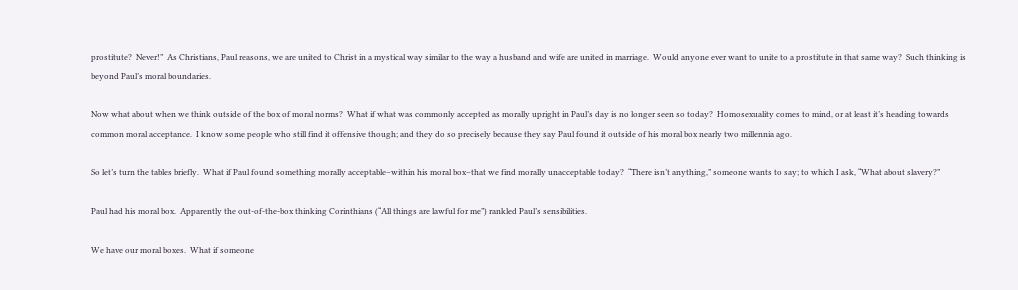prostitute?  Never!”  As Christians, Paul reasons, we are united to Christ in a mystical way similar to the way a husband and wife are united in marriage.  Would anyone ever want to unite to a prostitute in that same way?  Such thinking is beyond Paul’s moral boundaries.

Now what about when we think outside of the box of moral norms?  What if what was commonly accepted as morally upright in Paul’s day is no longer seen so today?  Homosexuality comes to mind, or at least it’s heading towards common moral acceptance.  I know some people who still find it offensive though; and they do so precisely because they say Paul found it outside of his moral box nearly two millennia ago.

So let’s turn the tables briefly.  What if Paul found something morally acceptable–within his moral box–that we find morally unacceptable today?  “There isn’t anything,” someone wants to say; to which I ask, “What about slavery?”

Paul had his moral box.  Apparently the out-of-the-box thinking Corinthians (“All things are lawful for me”) rankled Paul’s sensibilities.

We have our moral boxes.  What if someone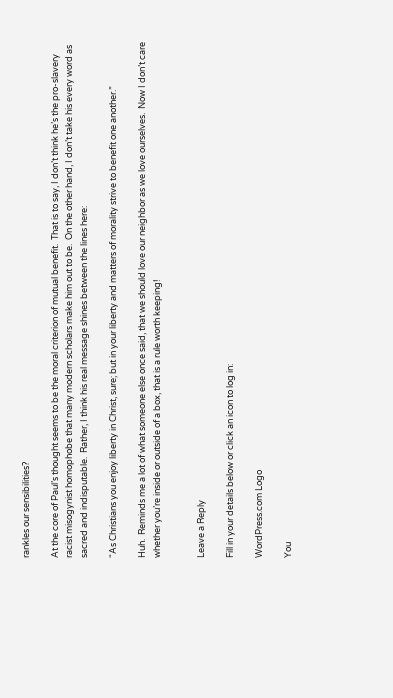rankles our sensibilities?

At the core of Paul’s thought seems to be the moral criterion of mutual benefit.  That is to say, I don’t think he’s the pro-slavery racist misogynist homophobe that many modern scholars make him out to be.  On the other hand, I don’t take his every word as sacred and indisputable.  Rather, I think his real message shines between the lines here:

“As Christians you enjoy liberty in Christ, sure; but in your liberty and matters of morality strive to benefit one another.”

Huh.  Reminds me a lot of what someone else once said, that we should love our neighbor as we love ourselves.  Now I don’t care whether you’re inside or outside of a box, that is a rule worth keeping!


Leave a Reply

Fill in your details below or click an icon to log in:

WordPress.com Logo

You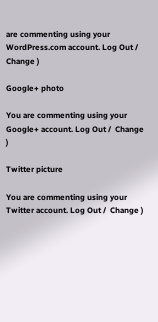are commenting using your WordPress.com account. Log Out /  Change )

Google+ photo

You are commenting using your Google+ account. Log Out /  Change )

Twitter picture

You are commenting using your Twitter account. Log Out /  Change )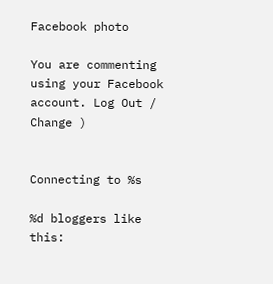Facebook photo

You are commenting using your Facebook account. Log Out /  Change )


Connecting to %s

%d bloggers like this: